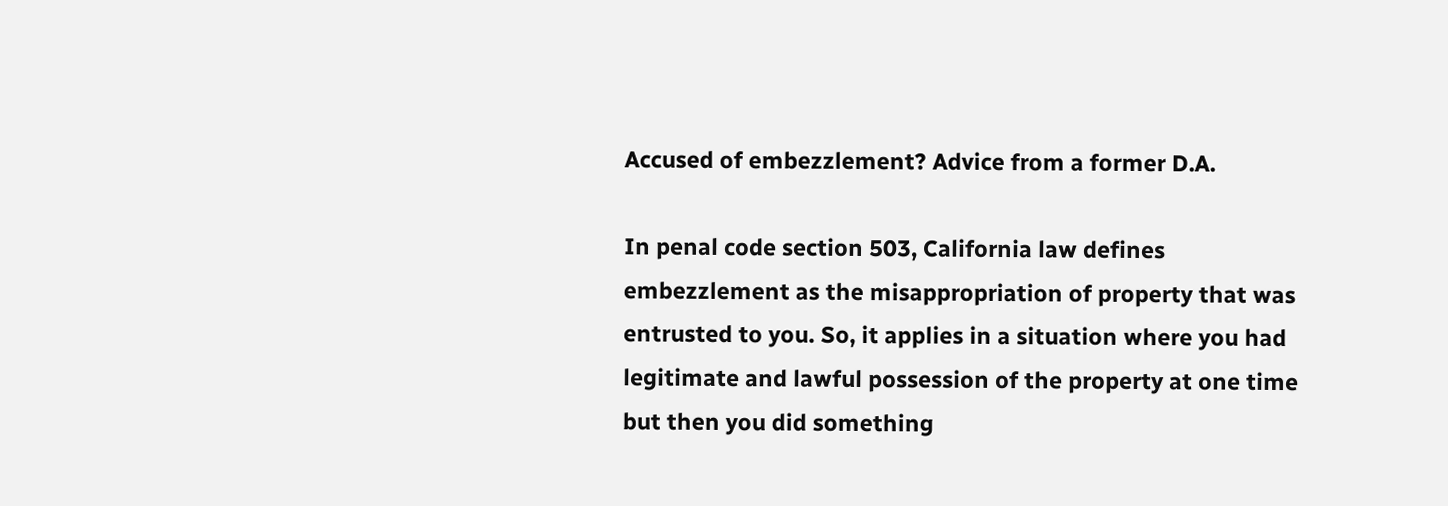Accused of embezzlement? Advice from a former D.A.

In penal code section 503, California law defines embezzlement as the misappropriation of property that was entrusted to you. So, it applies in a situation where you had legitimate and lawful possession of the property at one time but then you did something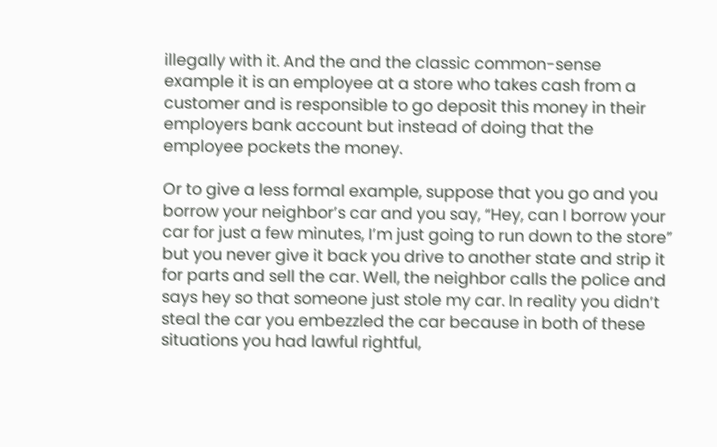illegally with it. And the and the classic common-sense example it is an employee at a store who takes cash from a customer and is responsible to go deposit this money in their employers bank account but instead of doing that the employee pockets the money.

Or to give a less formal example, suppose that you go and you borrow your neighbor’s car and you say, “Hey, can I borrow your car for just a few minutes, I’m just going to run down to the store” but you never give it back you drive to another state and strip it for parts and sell the car. Well, the neighbor calls the police and says hey so that someone just stole my car. In reality you didn’t steal the car you embezzled the car because in both of these situations you had lawful rightful,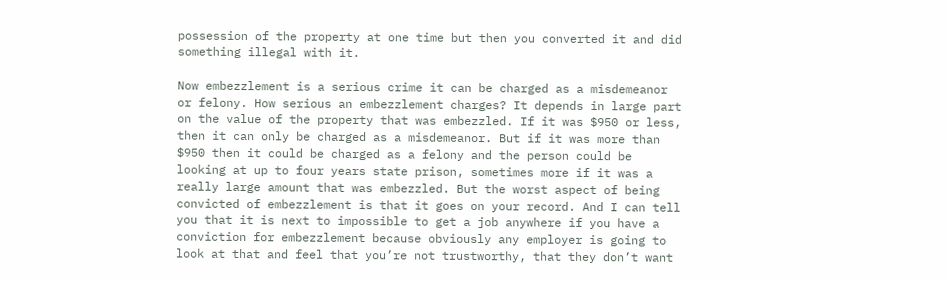possession of the property at one time but then you converted it and did something illegal with it.

Now embezzlement is a serious crime it can be charged as a misdemeanor or felony. How serious an embezzlement charges? It depends in large part on the value of the property that was embezzled. If it was $950 or less, then it can only be charged as a misdemeanor. But if it was more than $950 then it could be charged as a felony and the person could be looking at up to four years state prison, sometimes more if it was a really large amount that was embezzled. But the worst aspect of being convicted of embezzlement is that it goes on your record. And I can tell you that it is next to impossible to get a job anywhere if you have a conviction for embezzlement because obviously any employer is going to look at that and feel that you’re not trustworthy, that they don’t want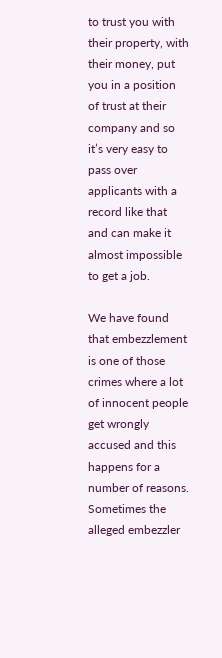to trust you with their property, with their money, put you in a position of trust at their company and so it’s very easy to pass over applicants with a record like that and can make it almost impossible to get a job.

We have found that embezzlement is one of those crimes where a lot of innocent people get wrongly accused and this happens for a number of reasons. Sometimes the alleged embezzler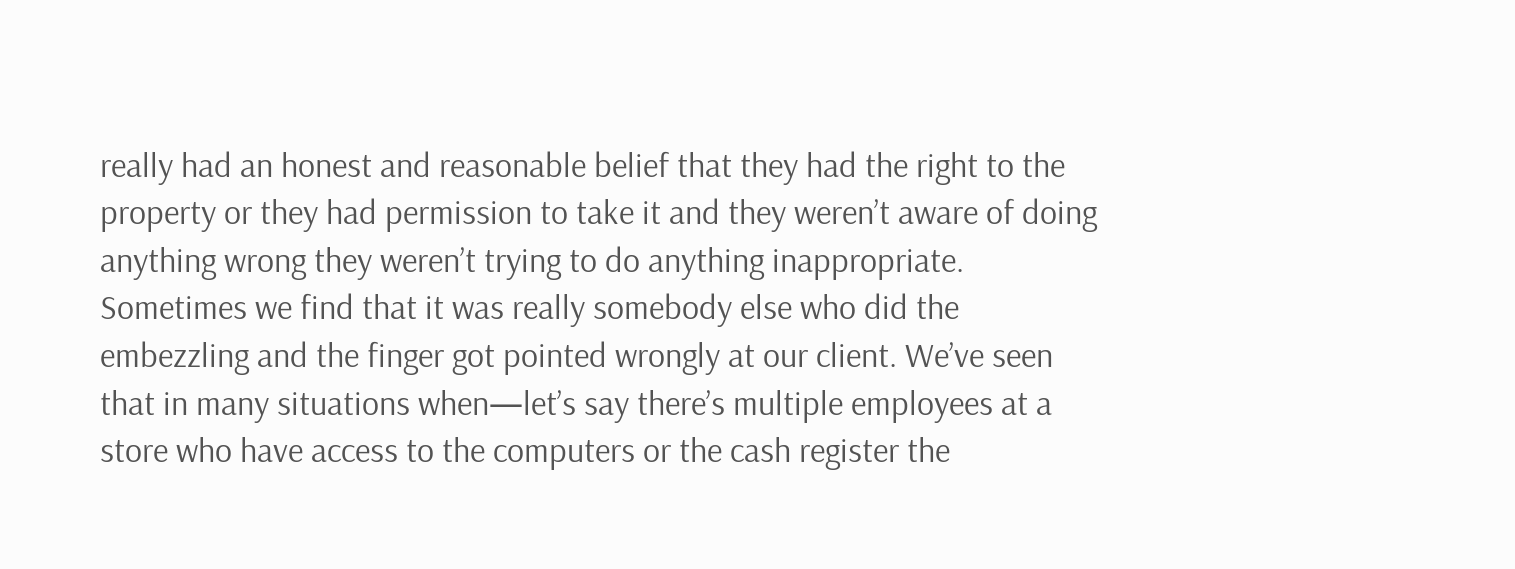really had an honest and reasonable belief that they had the right to the property or they had permission to take it and they weren’t aware of doing anything wrong they weren’t trying to do anything inappropriate. Sometimes we find that it was really somebody else who did the embezzling and the finger got pointed wrongly at our client. We’ve seen that in many situations when—let’s say there’s multiple employees at a store who have access to the computers or the cash register the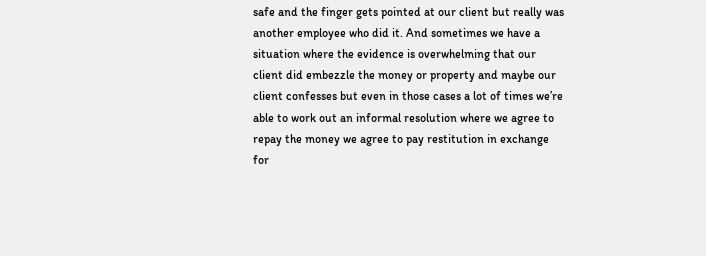safe and the finger gets pointed at our client but really was another employee who did it. And sometimes we have a situation where the evidence is overwhelming that our client did embezzle the money or property and maybe our client confesses but even in those cases a lot of times we’re able to work out an informal resolution where we agree to repay the money we agree to pay restitution in exchange for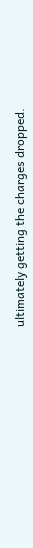ultimately getting the charges dropped.